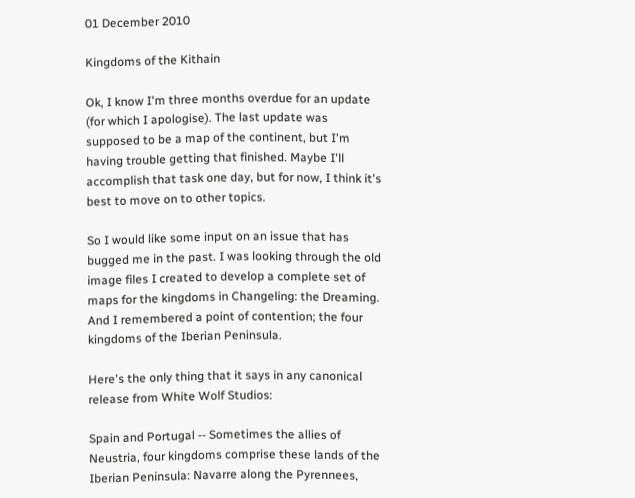01 December 2010

Kingdoms of the Kithain

Ok, I know I'm three months overdue for an update (for which I apologise). The last update was supposed to be a map of the continent, but I'm having trouble getting that finished. Maybe I'll accomplish that task one day, but for now, I think it's best to move on to other topics.

So I would like some input on an issue that has bugged me in the past. I was looking through the old image files I created to develop a complete set of maps for the kingdoms in Changeling: the Dreaming. And I remembered a point of contention; the four kingdoms of the Iberian Peninsula.

Here's the only thing that it says in any canonical release from White Wolf Studios:

Spain and Portugal -- Sometimes the allies of Neustria, four kingdoms comprise these lands of the Iberian Peninsula: Navarre along the Pyrennees,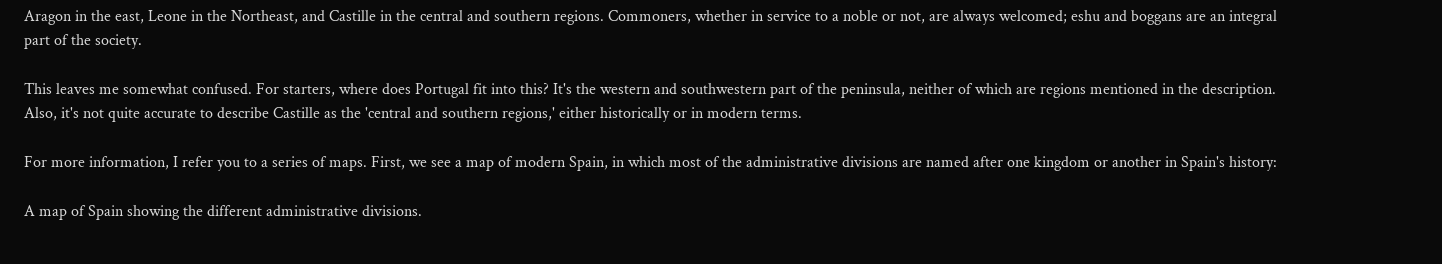Aragon in the east, Leone in the Northeast, and Castille in the central and southern regions. Commoners, whether in service to a noble or not, are always welcomed; eshu and boggans are an integral part of the society.

This leaves me somewhat confused. For starters, where does Portugal fit into this? It's the western and southwestern part of the peninsula, neither of which are regions mentioned in the description. Also, it's not quite accurate to describe Castille as the 'central and southern regions,' either historically or in modern terms.

For more information, I refer you to a series of maps. First, we see a map of modern Spain, in which most of the administrative divisions are named after one kingdom or another in Spain's history:

A map of Spain showing the different administrative divisions.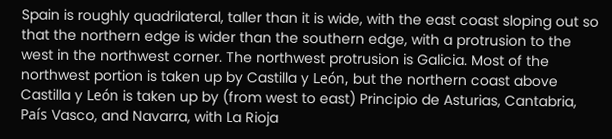Spain is roughly quadrilateral, taller than it is wide, with the east coast sloping out so that the northern edge is wider than the southern edge, with a protrusion to the west in the northwest corner. The northwest protrusion is Galicia. Most of the northwest portion is taken up by Castilla y León, but the northern coast above Castilla y León is taken up by (from west to east) Principio de Asturias, Cantabria, País Vasco, and Navarra, with La Rioja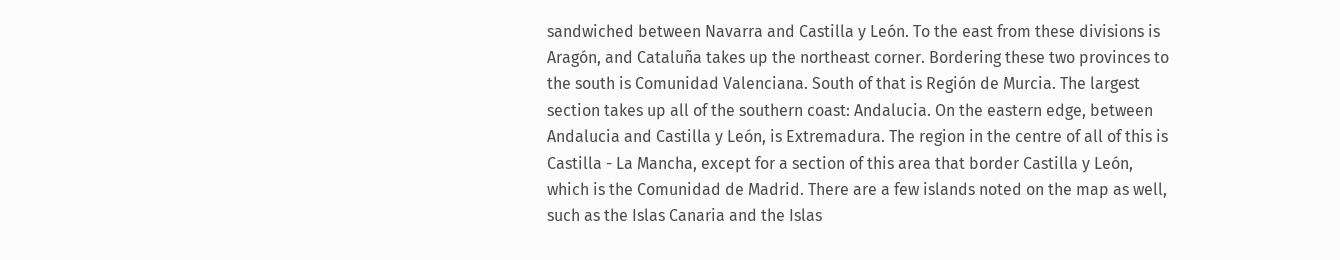sandwiched between Navarra and Castilla y León. To the east from these divisions is Aragón, and Cataluña takes up the northeast corner. Bordering these two provinces to the south is Comunidad Valenciana. South of that is Región de Murcia. The largest section takes up all of the southern coast: Andalucia. On the eastern edge, between Andalucia and Castilla y León, is Extremadura. The region in the centre of all of this is Castilla - La Mancha, except for a section of this area that border Castilla y León, which is the Comunidad de Madrid. There are a few islands noted on the map as well, such as the Islas Canaria and the Islas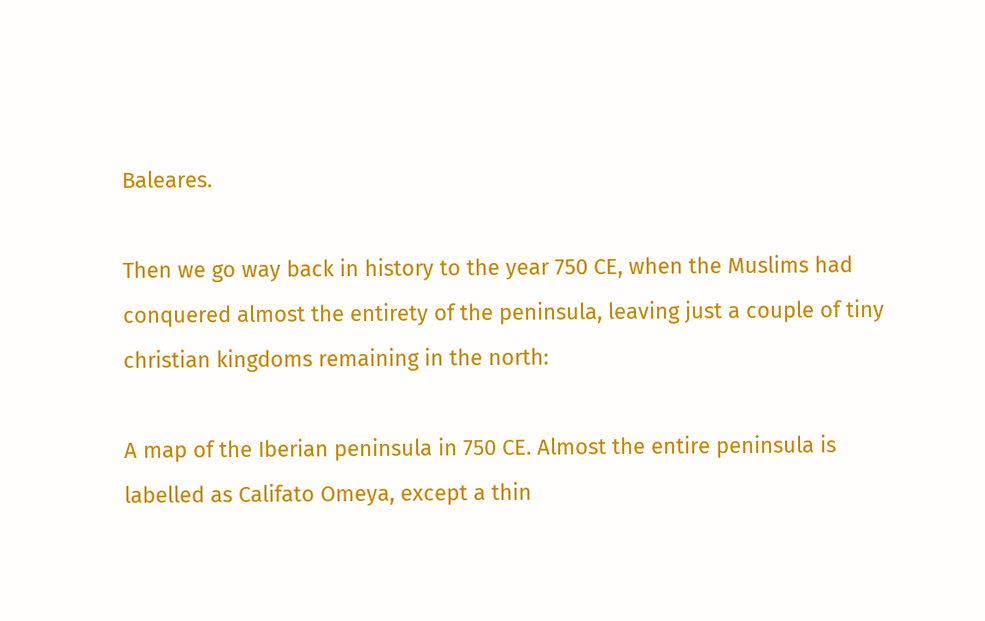Baleares.

Then we go way back in history to the year 750 CE, when the Muslims had conquered almost the entirety of the peninsula, leaving just a couple of tiny christian kingdoms remaining in the north:

A map of the Iberian peninsula in 750 CE. Almost the entire peninsula is labelled as Califato Omeya, except a thin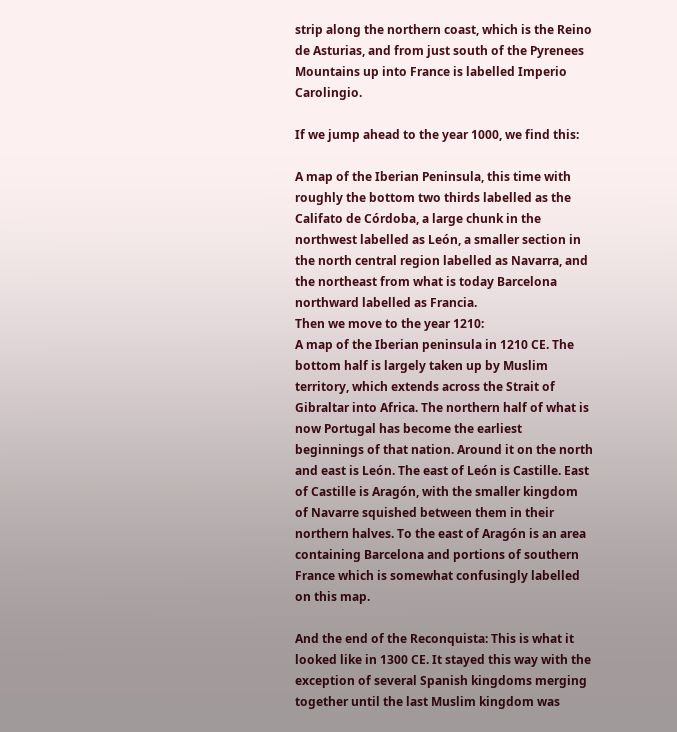strip along the northern coast, which is the Reino de Asturias, and from just south of the Pyrenees Mountains up into France is labelled Imperio Carolingio.

If we jump ahead to the year 1000, we find this:

A map of the Iberian Peninsula, this time with roughly the bottom two thirds labelled as the Califato de Córdoba, a large chunk in the northwest labelled as León, a smaller section in the north central region labelled as Navarra, and the northeast from what is today Barcelona northward labelled as Francia.
Then we move to the year 1210:
A map of the Iberian peninsula in 1210 CE. The bottom half is largely taken up by Muslim territory, which extends across the Strait of Gibraltar into Africa. The northern half of what is now Portugal has become the earliest beginnings of that nation. Around it on the north and east is León. The east of León is Castille. East of Castille is Aragón, with the smaller kingdom of Navarre squished between them in their northern halves. To the east of Aragón is an area containing Barcelona and portions of southern France which is somewhat confusingly labelled on this map.

And the end of the Reconquista: This is what it looked like in 1300 CE. It stayed this way with the exception of several Spanish kingdoms merging together until the last Muslim kingdom was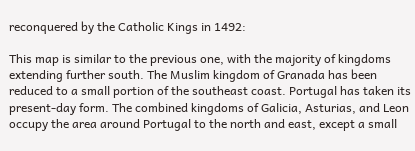reconquered by the Catholic Kings in 1492:

This map is similar to the previous one, with the majority of kingdoms extending further south. The Muslim kingdom of Granada has been reduced to a small portion of the southeast coast. Portugal has taken its present-day form. The combined kingdoms of Galicia, Asturias, and Leon occupy the area around Portugal to the north and east, except a small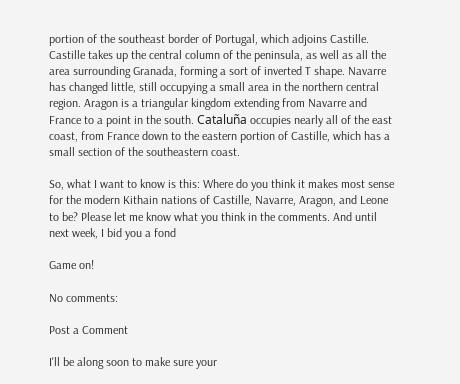portion of the southeast border of Portugal, which adjoins Castille. Castille takes up the central column of the peninsula, as well as all the area surrounding Granada, forming a sort of inverted T shape. Navarre has changed little, still occupying a small area in the northern central region. Aragon is a triangular kingdom extending from Navarre and France to a point in the south. Cataluña occupies nearly all of the east coast, from France down to the eastern portion of Castille, which has a small section of the southeastern coast.

So, what I want to know is this: Where do you think it makes most sense for the modern Kithain nations of Castille, Navarre, Aragon, and Leone to be? Please let me know what you think in the comments. And until next week, I bid you a fond

Game on!

No comments:

Post a Comment

I'll be along soon to make sure your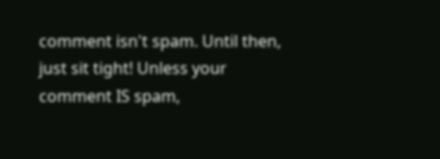comment isn't spam. Until then, just sit tight! Unless your comment IS spam,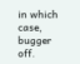in which case, bugger off.